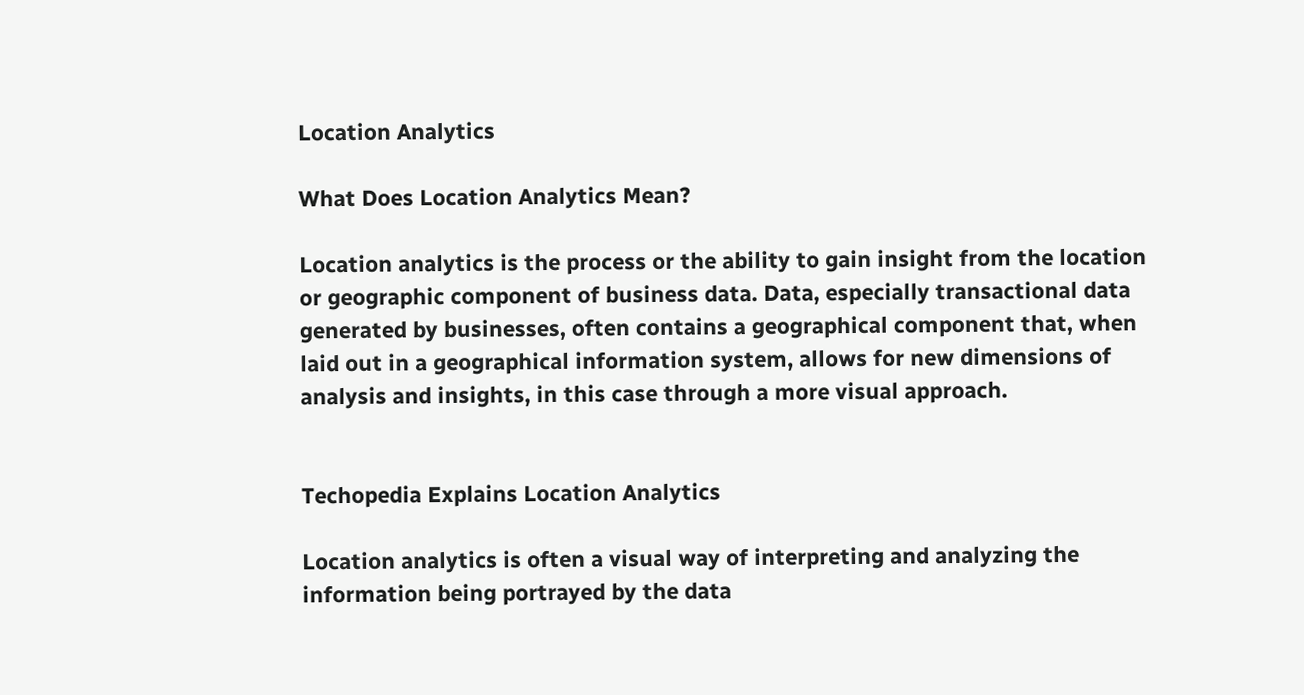Location Analytics

What Does Location Analytics Mean?

Location analytics is the process or the ability to gain insight from the location or geographic component of business data. Data, especially transactional data generated by businesses, often contains a geographical component that, when laid out in a geographical information system, allows for new dimensions of analysis and insights, in this case through a more visual approach.


Techopedia Explains Location Analytics

Location analytics is often a visual way of interpreting and analyzing the information being portrayed by the data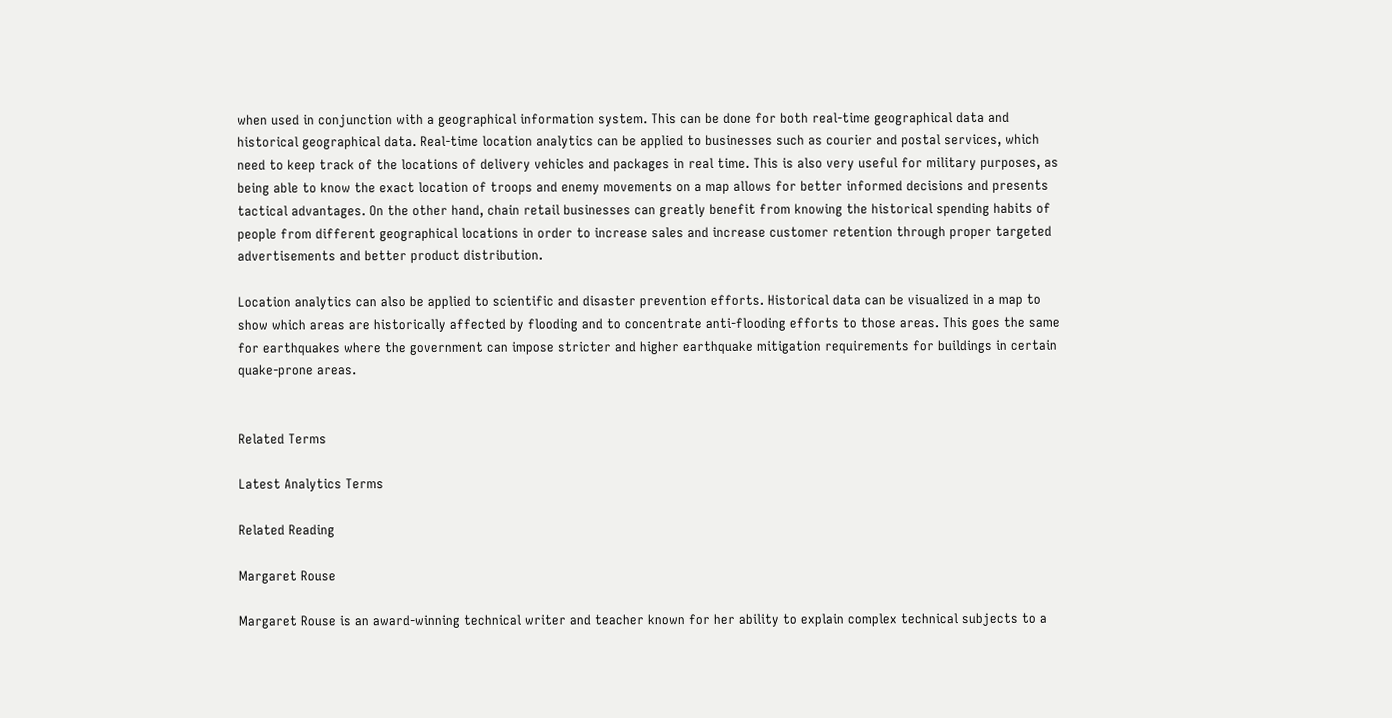when used in conjunction with a geographical information system. This can be done for both real-time geographical data and historical geographical data. Real-time location analytics can be applied to businesses such as courier and postal services, which need to keep track of the locations of delivery vehicles and packages in real time. This is also very useful for military purposes, as being able to know the exact location of troops and enemy movements on a map allows for better informed decisions and presents tactical advantages. On the other hand, chain retail businesses can greatly benefit from knowing the historical spending habits of people from different geographical locations in order to increase sales and increase customer retention through proper targeted advertisements and better product distribution.

Location analytics can also be applied to scientific and disaster prevention efforts. Historical data can be visualized in a map to show which areas are historically affected by flooding and to concentrate anti-flooding efforts to those areas. This goes the same for earthquakes where the government can impose stricter and higher earthquake mitigation requirements for buildings in certain quake-prone areas.


Related Terms

Latest Analytics Terms

Related Reading

Margaret Rouse

Margaret Rouse is an award-winning technical writer and teacher known for her ability to explain complex technical subjects to a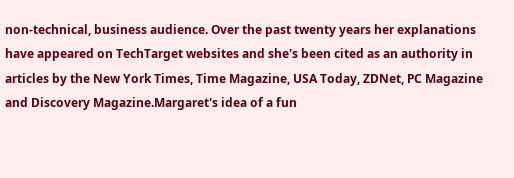non-technical, business audience. Over the past twenty years her explanations have appeared on TechTarget websites and she's been cited as an authority in articles by the New York Times, Time Magazine, USA Today, ZDNet, PC Magazine and Discovery Magazine.Margaret's idea of a fun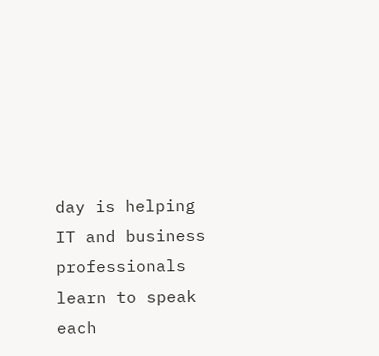day is helping IT and business professionals learn to speak each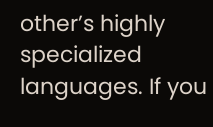other’s highly specialized languages. If you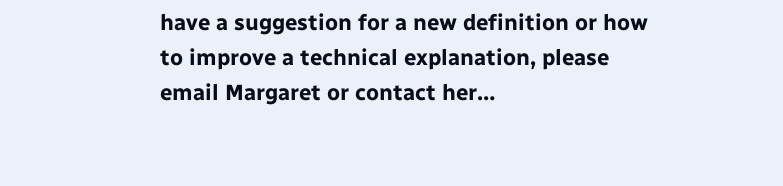have a suggestion for a new definition or how to improve a technical explanation, please email Margaret or contact her…